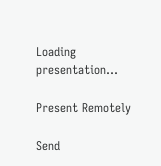Loading presentation...

Present Remotely

Send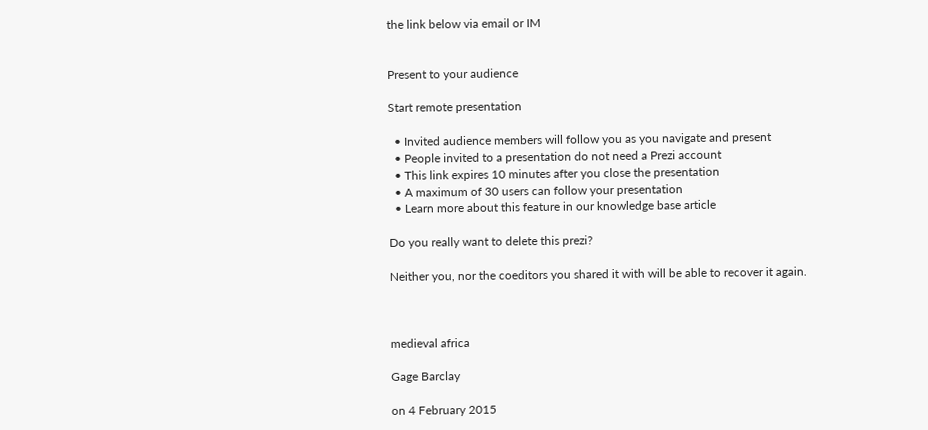the link below via email or IM


Present to your audience

Start remote presentation

  • Invited audience members will follow you as you navigate and present
  • People invited to a presentation do not need a Prezi account
  • This link expires 10 minutes after you close the presentation
  • A maximum of 30 users can follow your presentation
  • Learn more about this feature in our knowledge base article

Do you really want to delete this prezi?

Neither you, nor the coeditors you shared it with will be able to recover it again.



medieval africa

Gage Barclay

on 4 February 2015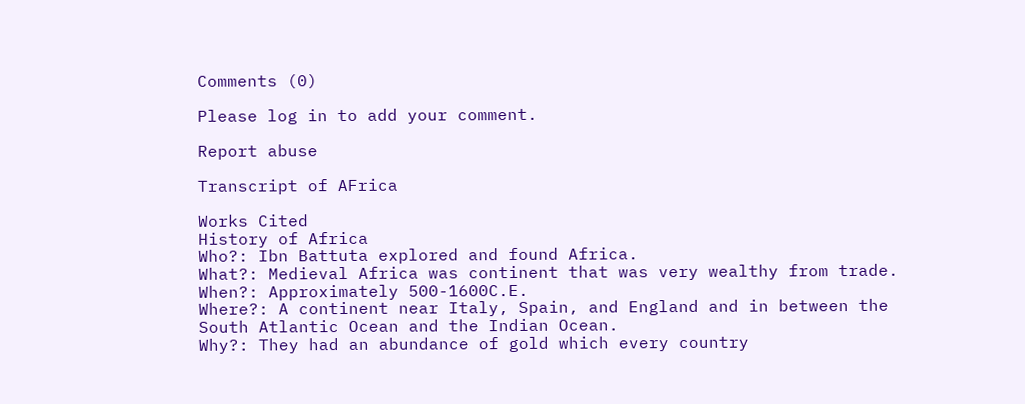Comments (0)

Please log in to add your comment.

Report abuse

Transcript of AFrica

Works Cited
History of Africa
Who?: Ibn Battuta explored and found Africa.
What?: Medieval Africa was continent that was very wealthy from trade.
When?: Approximately 500-1600C.E.
Where?: A continent near Italy, Spain, and England and in between the South Atlantic Ocean and the Indian Ocean.
Why?: They had an abundance of gold which every country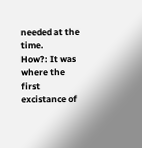needed at the time.
How?: It was where the first excistance of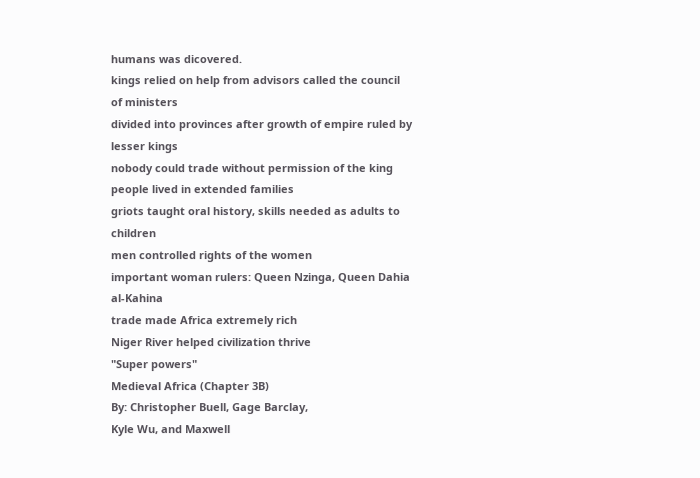humans was dicovered.
kings relied on help from advisors called the council of ministers
divided into provinces after growth of empire ruled by lesser kings
nobody could trade without permission of the king
people lived in extended families
griots taught oral history, skills needed as adults to children
men controlled rights of the women
important woman rulers: Queen Nzinga, Queen Dahia al-Kahina
trade made Africa extremely rich
Niger River helped civilization thrive
"Super powers"
Medieval Africa (Chapter 3B)
By: Christopher Buell, Gage Barclay,
Kyle Wu, and Maxwell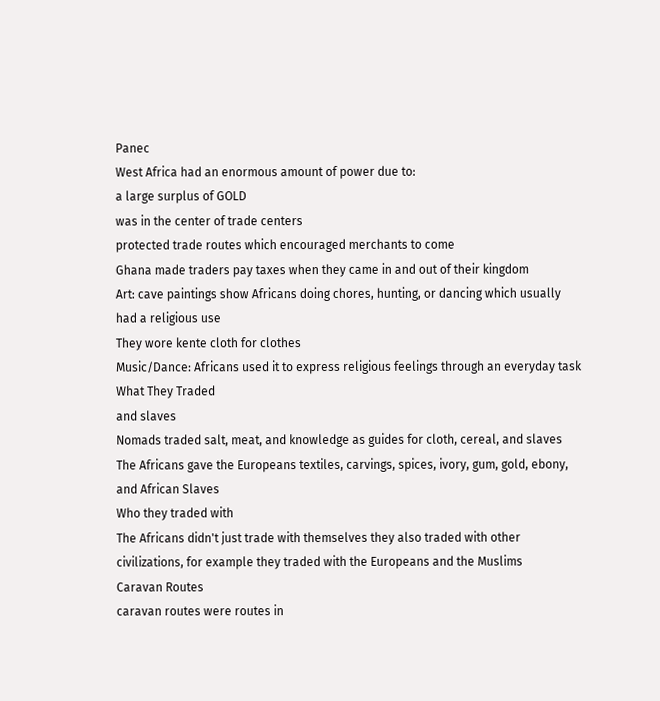Panec
West Africa had an enormous amount of power due to:
a large surplus of GOLD
was in the center of trade centers
protected trade routes which encouraged merchants to come
Ghana made traders pay taxes when they came in and out of their kingdom
Art: cave paintings show Africans doing chores, hunting, or dancing which usually had a religious use
They wore kente cloth for clothes
Music/Dance: Africans used it to express religious feelings through an everyday task
What They Traded
and slaves
Nomads traded salt, meat, and knowledge as guides for cloth, cereal, and slaves
The Africans gave the Europeans textiles, carvings, spices, ivory, gum, gold, ebony, and African Slaves
Who they traded with
The Africans didn't just trade with themselves they also traded with other civilizations, for example they traded with the Europeans and the Muslims
Caravan Routes
caravan routes were routes in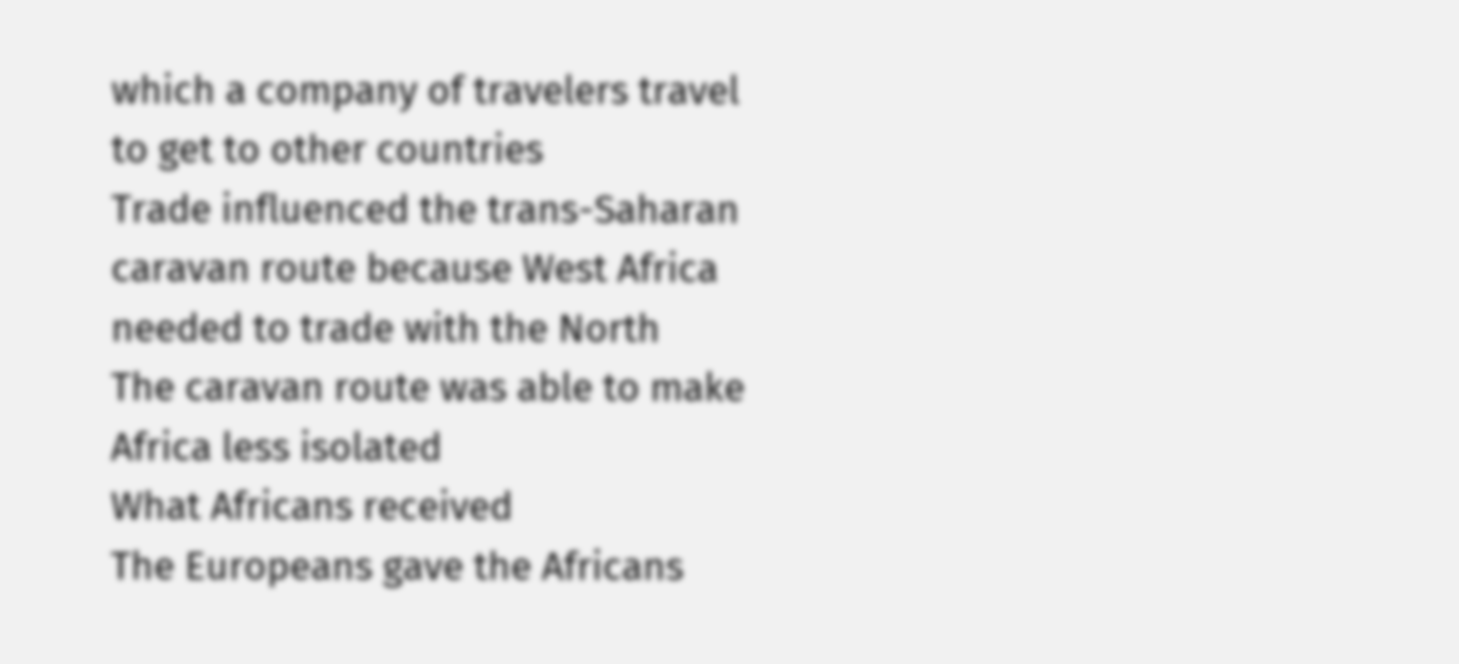which a company of travelers travel to get to other countries
Trade influenced the trans-Saharan caravan route because West Africa needed to trade with the North
The caravan route was able to make Africa less isolated
What Africans received
The Europeans gave the Africans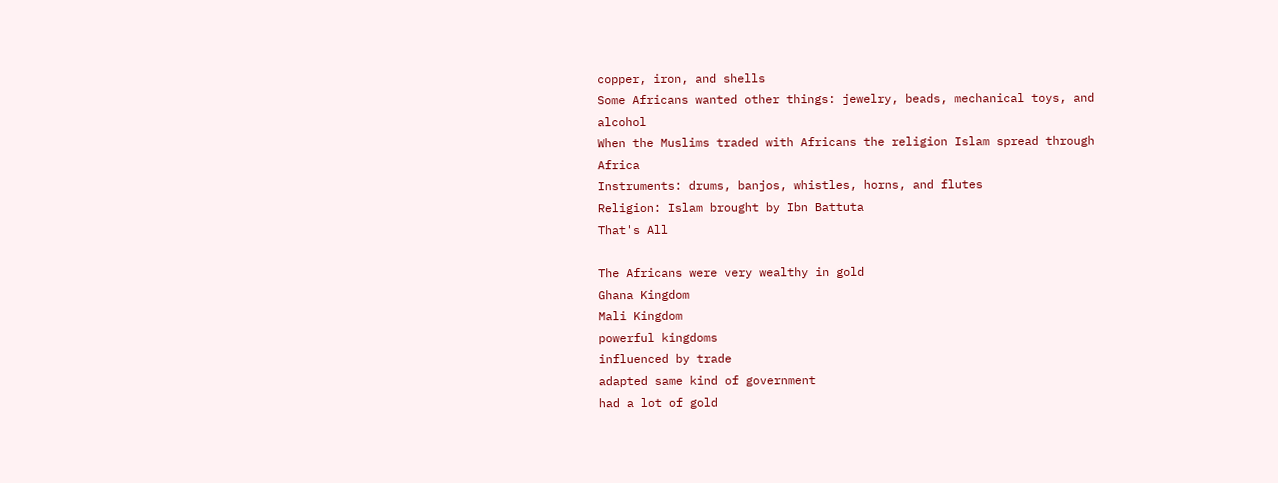copper, iron, and shells
Some Africans wanted other things: jewelry, beads, mechanical toys, and alcohol
When the Muslims traded with Africans the religion Islam spread through Africa
Instruments: drums, banjos, whistles, horns, and flutes
Religion: Islam brought by Ibn Battuta
That's All

The Africans were very wealthy in gold
Ghana Kingdom
Mali Kingdom
powerful kingdoms
influenced by trade
adapted same kind of government
had a lot of gold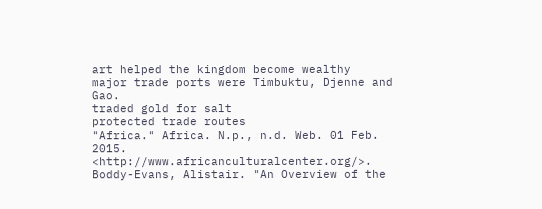art helped the kingdom become wealthy
major trade ports were Timbuktu, Djenne and Gao.
traded gold for salt
protected trade routes
"Africa." Africa. N.p., n.d. Web. 01 Feb. 2015. <http://www.africanculturalcenter.org/>.
Boddy-Evans, Alistair. "An Overview of the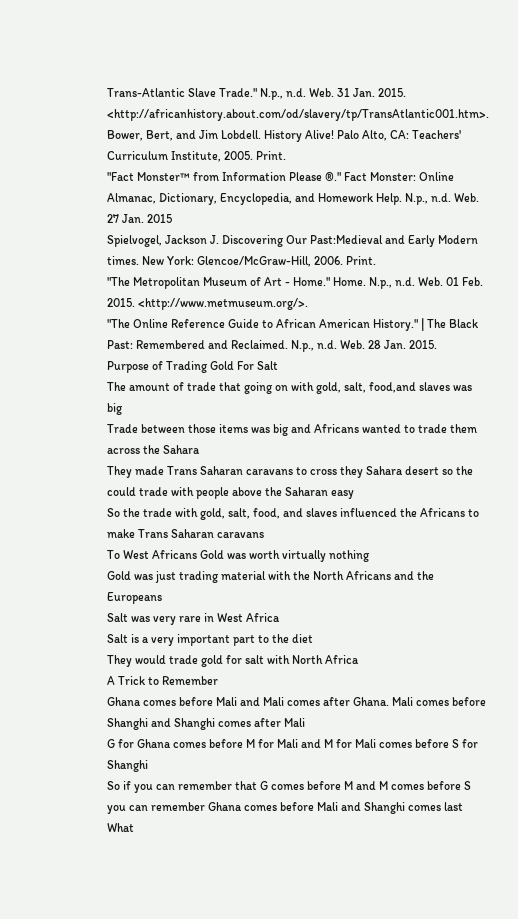Trans-Atlantic Slave Trade." N.p., n.d. Web. 31 Jan. 2015. <http://africanhistory.about.com/od/slavery/tp/TransAtlantic001.htm>.
Bower, Bert, and Jim Lobdell. History Alive! Palo Alto, CA: Teachers' Curriculum Institute, 2005. Print.
"Fact Monster™ from Information Please ®." Fact Monster: Online Almanac, Dictionary, Encyclopedia, and Homework Help. N.p., n.d. Web. 27 Jan. 2015
Spielvogel, Jackson J. Discovering Our Past:Medieval and Early Modern times. New York: Glencoe/McGraw-Hill, 2006. Print.
"The Metropolitan Museum of Art - Home." Home. N.p., n.d. Web. 01 Feb. 2015. <http://www.metmuseum.org/>.
"The Online Reference Guide to African American History." | The Black Past: Remembered and Reclaimed. N.p., n.d. Web. 28 Jan. 2015.
Purpose of Trading Gold For Salt
The amount of trade that going on with gold, salt, food,and slaves was big
Trade between those items was big and Africans wanted to trade them across the Sahara
They made Trans Saharan caravans to cross they Sahara desert so the could trade with people above the Saharan easy
So the trade with gold, salt, food, and slaves influenced the Africans to make Trans Saharan caravans
To West Africans Gold was worth virtually nothing
Gold was just trading material with the North Africans and the Europeans
Salt was very rare in West Africa
Salt is a very important part to the diet
They would trade gold for salt with North Africa
A Trick to Remember
Ghana comes before Mali and Mali comes after Ghana. Mali comes before Shanghi and Shanghi comes after Mali
G for Ghana comes before M for Mali and M for Mali comes before S for Shanghi
So if you can remember that G comes before M and M comes before S you can remember Ghana comes before Mali and Shanghi comes last
What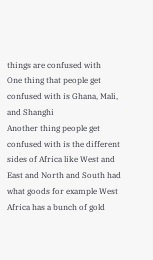things are confused with
One thing that people get confused with is Ghana, Mali, and Shanghi
Another thing people get confused with is the different sides of Africa like West and East and North and South had what goods for example West Africa has a bunch of gold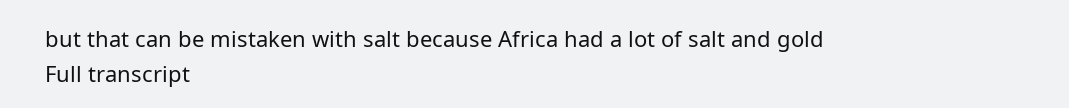but that can be mistaken with salt because Africa had a lot of salt and gold
Full transcript